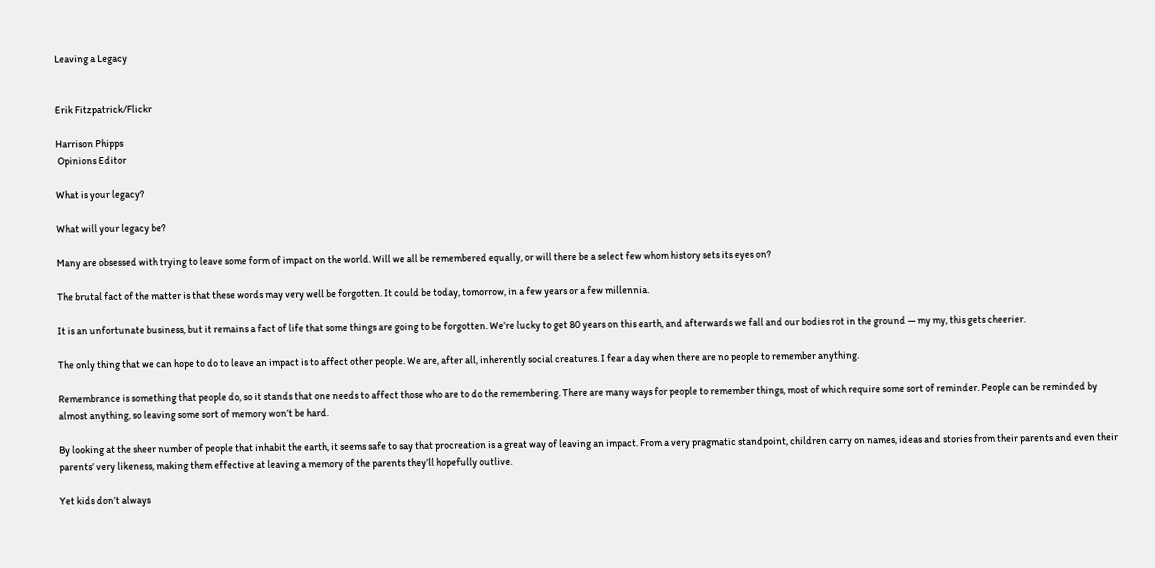Leaving a Legacy


Erik Fitzpatrick/Flickr

Harrison Phipps
 Opinions Editor

What is your legacy?

What will your legacy be?

Many are obsessed with trying to leave some form of impact on the world. Will we all be remembered equally, or will there be a select few whom history sets its eyes on?

The brutal fact of the matter is that these words may very well be forgotten. It could be today, tomorrow, in a few years or a few millennia.

It is an unfortunate business, but it remains a fact of life that some things are going to be forgotten. We’re lucky to get 80 years on this earth, and afterwards we fall and our bodies rot in the ground — my my, this gets cheerier.

The only thing that we can hope to do to leave an impact is to affect other people. We are, after all, inherently social creatures. I fear a day when there are no people to remember anything.

Remembrance is something that people do, so it stands that one needs to affect those who are to do the remembering. There are many ways for people to remember things, most of which require some sort of reminder. People can be reminded by almost anything, so leaving some sort of memory won’t be hard.

By looking at the sheer number of people that inhabit the earth, it seems safe to say that procreation is a great way of leaving an impact. From a very pragmatic standpoint, children carry on names, ideas and stories from their parents and even their parents’ very likeness, making them effective at leaving a memory of the parents they’ll hopefully outlive.

Yet kids don’t always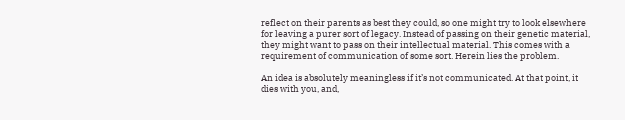reflect on their parents as best they could, so one might try to look elsewhere for leaving a purer sort of legacy. Instead of passing on their genetic material, they might want to pass on their intellectual material. This comes with a requirement of communication of some sort. Herein lies the problem.

An idea is absolutely meaningless if it’s not communicated. At that point, it dies with you, and,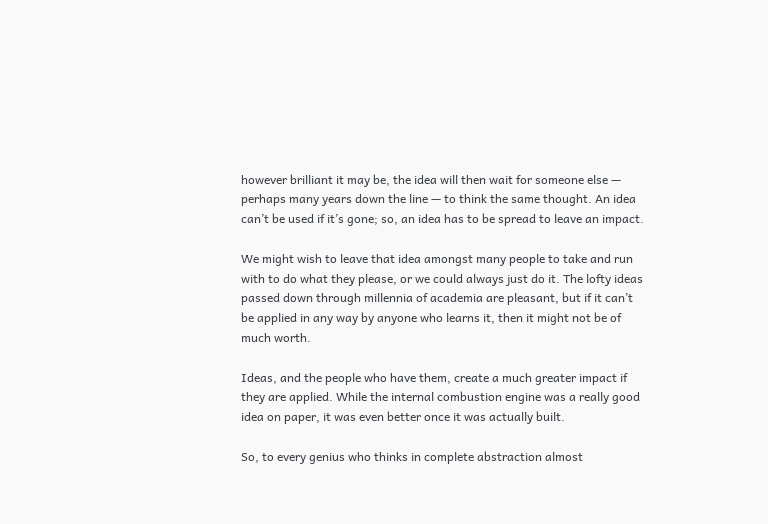however brilliant it may be, the idea will then wait for someone else — perhaps many years down the line — to think the same thought. An idea can’t be used if it’s gone; so, an idea has to be spread to leave an impact.

We might wish to leave that idea amongst many people to take and run with to do what they please, or we could always just do it. The lofty ideas passed down through millennia of academia are pleasant, but if it can’t be applied in any way by anyone who learns it, then it might not be of much worth.

Ideas, and the people who have them, create a much greater impact if they are applied. While the internal combustion engine was a really good idea on paper, it was even better once it was actually built.

So, to every genius who thinks in complete abstraction almost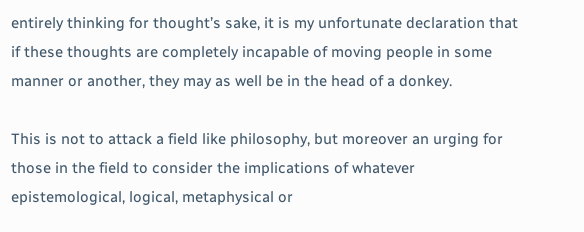entirely thinking for thought’s sake, it is my unfortunate declaration that if these thoughts are completely incapable of moving people in some manner or another, they may as well be in the head of a donkey.

This is not to attack a field like philosophy, but moreover an urging for those in the field to consider the implications of whatever epistemological, logical, metaphysical or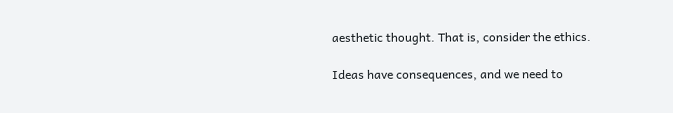aesthetic thought. That is, consider the ethics.

Ideas have consequences, and we need to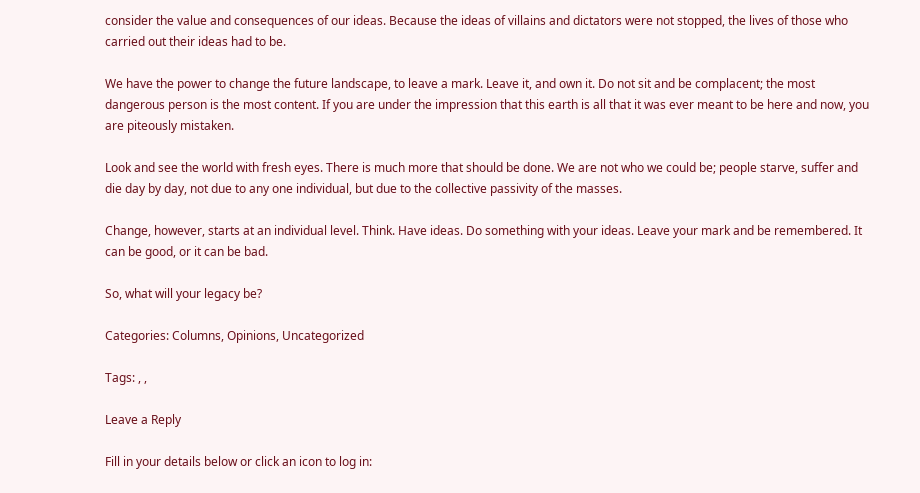consider the value and consequences of our ideas. Because the ideas of villains and dictators were not stopped, the lives of those who carried out their ideas had to be.

We have the power to change the future landscape, to leave a mark. Leave it, and own it. Do not sit and be complacent; the most dangerous person is the most content. If you are under the impression that this earth is all that it was ever meant to be here and now, you are piteously mistaken.

Look and see the world with fresh eyes. There is much more that should be done. We are not who we could be; people starve, suffer and die day by day, not due to any one individual, but due to the collective passivity of the masses.

Change, however, starts at an individual level. Think. Have ideas. Do something with your ideas. Leave your mark and be remembered. It can be good, or it can be bad.

So, what will your legacy be?

Categories: Columns, Opinions, Uncategorized

Tags: , ,

Leave a Reply

Fill in your details below or click an icon to log in: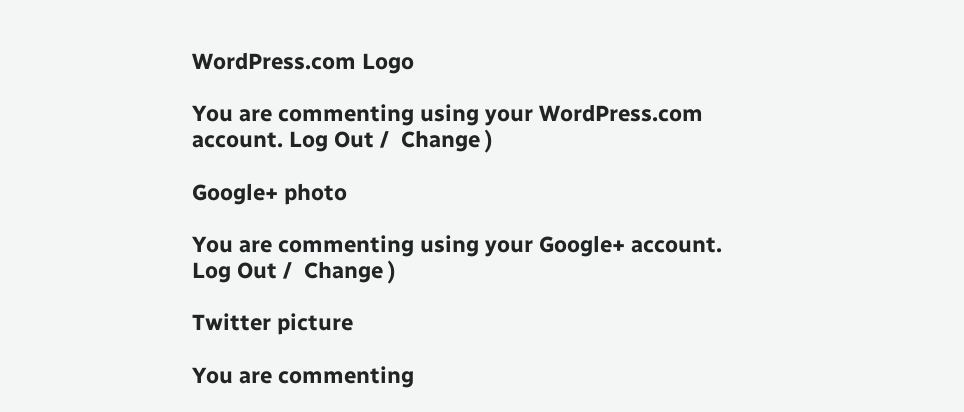WordPress.com Logo

You are commenting using your WordPress.com account. Log Out /  Change )

Google+ photo

You are commenting using your Google+ account. Log Out /  Change )

Twitter picture

You are commenting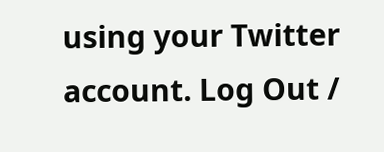using your Twitter account. Log Out /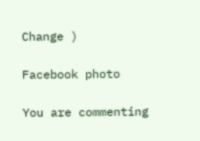Change )

Facebook photo

You are commenting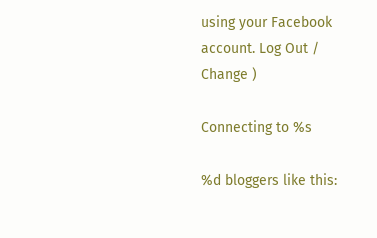using your Facebook account. Log Out /  Change )

Connecting to %s

%d bloggers like this: